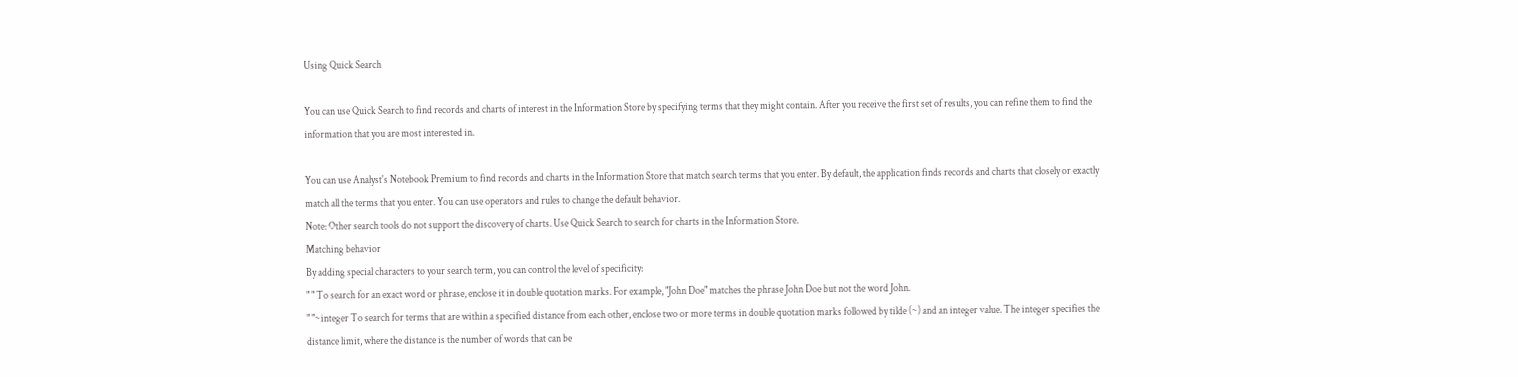Using Quick Search

You can use Quick Search to find records and charts of interest in the Information Store by specifying terms that they might contain. After you receive the first set of results, you can refine them to find the information that you are most interested in.

You can use Analyst's Notebook Premium to find records and charts in the Information Store that match search terms that you enter. By default, the application finds records and charts that closely or exactly match all the terms that you enter. You can use operators and rules to change the default behavior.
Note: Other search tools do not support the discovery of charts. Use Quick Search to search for charts in the Information Store.
Matching behavior
By adding special characters to your search term, you can control the level of specificity:
" " To search for an exact word or phrase, enclose it in double quotation marks. For example, "John Doe" matches the phrase John Doe but not the word John.
" "~integer To search for terms that are within a specified distance from each other, enclose two or more terms in double quotation marks followed by tilde (~) and an integer value. The integer specifies the distance limit, where the distance is the number of words that can be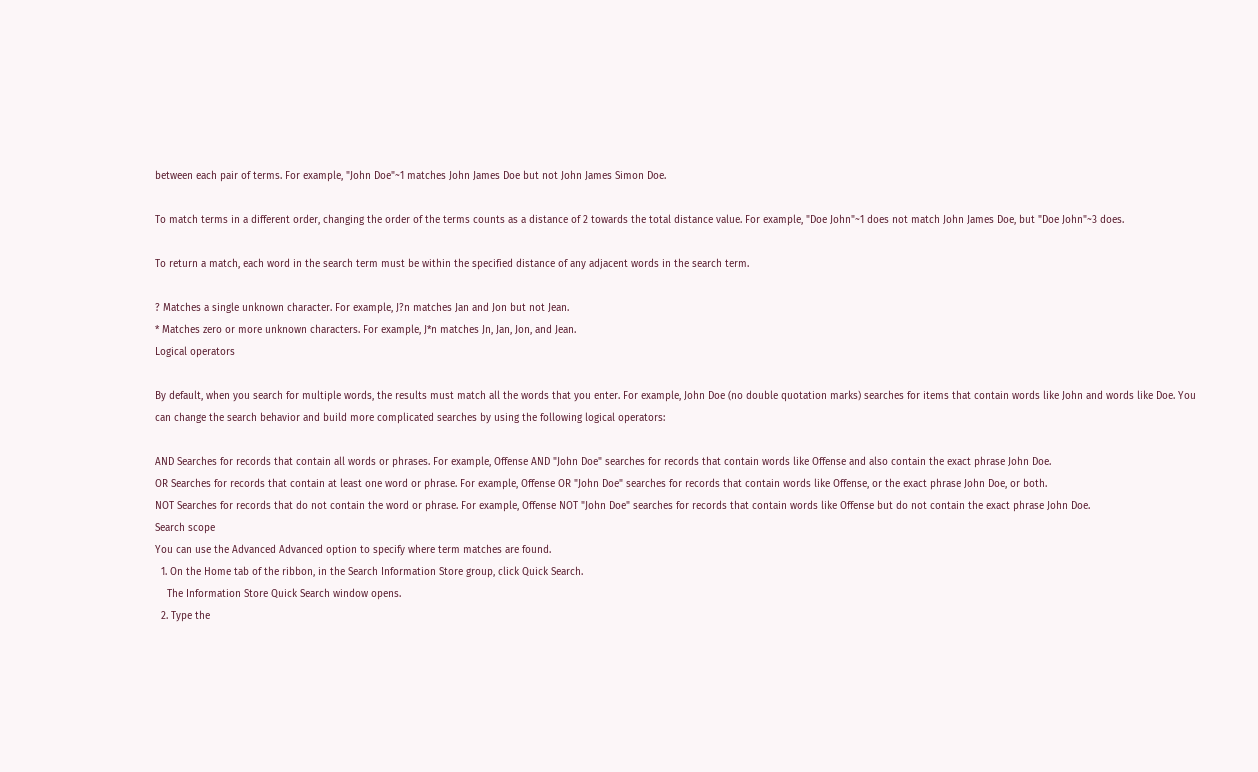between each pair of terms. For example, "John Doe"~1 matches John James Doe but not John James Simon Doe.

To match terms in a different order, changing the order of the terms counts as a distance of 2 towards the total distance value. For example, "Doe John"~1 does not match John James Doe, but "Doe John"~3 does.

To return a match, each word in the search term must be within the specified distance of any adjacent words in the search term.

? Matches a single unknown character. For example, J?n matches Jan and Jon but not Jean.
* Matches zero or more unknown characters. For example, J*n matches Jn, Jan, Jon, and Jean.
Logical operators

By default, when you search for multiple words, the results must match all the words that you enter. For example, John Doe (no double quotation marks) searches for items that contain words like John and words like Doe. You can change the search behavior and build more complicated searches by using the following logical operators:

AND Searches for records that contain all words or phrases. For example, Offense AND "John Doe" searches for records that contain words like Offense and also contain the exact phrase John Doe.
OR Searches for records that contain at least one word or phrase. For example, Offense OR "John Doe" searches for records that contain words like Offense, or the exact phrase John Doe, or both.
NOT Searches for records that do not contain the word or phrase. For example, Offense NOT "John Doe" searches for records that contain words like Offense but do not contain the exact phrase John Doe.
Search scope
You can use the Advanced Advanced option to specify where term matches are found.
  1. On the Home tab of the ribbon, in the Search Information Store group, click Quick Search.
    The Information Store Quick Search window opens.
  2. Type the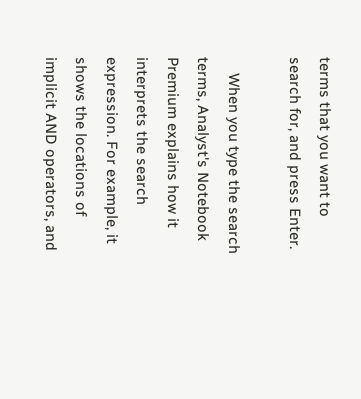terms that you want to search for, and press Enter.

    When you type the search terms, Analyst's Notebook Premium explains how it interprets the search expression. For example, it shows the locations of implicit AND operators, and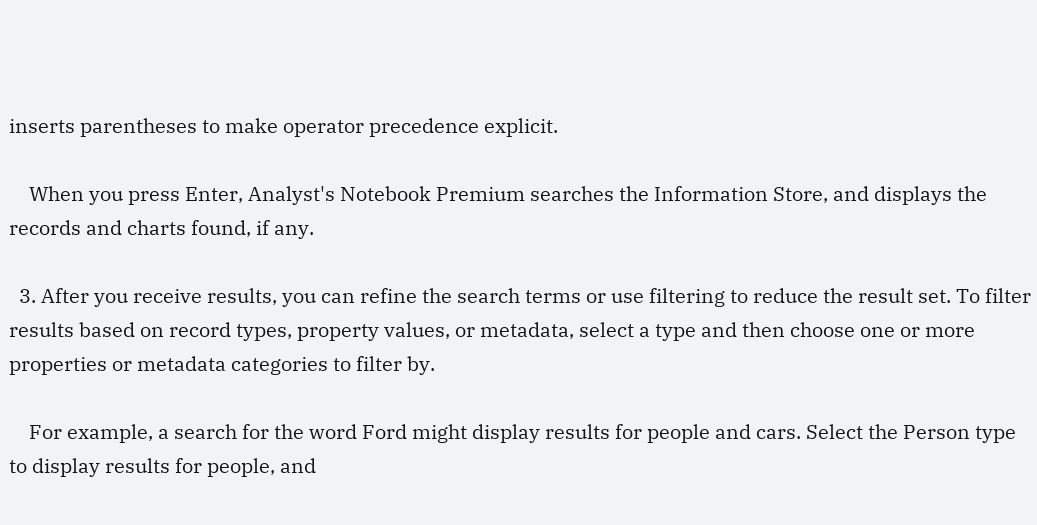inserts parentheses to make operator precedence explicit.

    When you press Enter, Analyst's Notebook Premium searches the Information Store, and displays the records and charts found, if any.

  3. After you receive results, you can refine the search terms or use filtering to reduce the result set. To filter results based on record types, property values, or metadata, select a type and then choose one or more properties or metadata categories to filter by.

    For example, a search for the word Ford might display results for people and cars. Select the Person type to display results for people, and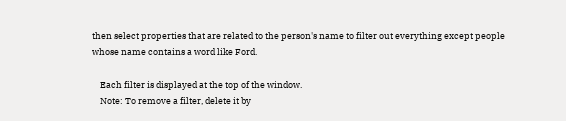then select properties that are related to the person's name to filter out everything except people whose name contains a word like Ford.

    Each filter is displayed at the top of the window.
    Note: To remove a filter, delete it by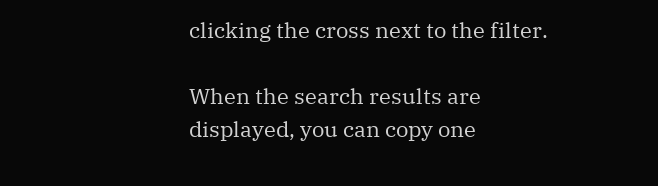clicking the cross next to the filter.

When the search results are displayed, you can copy one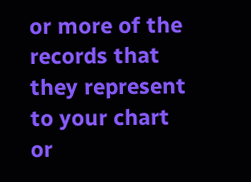or more of the records that they represent to your chart or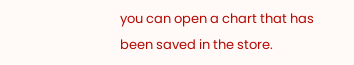you can open a chart that has been saved in the store.